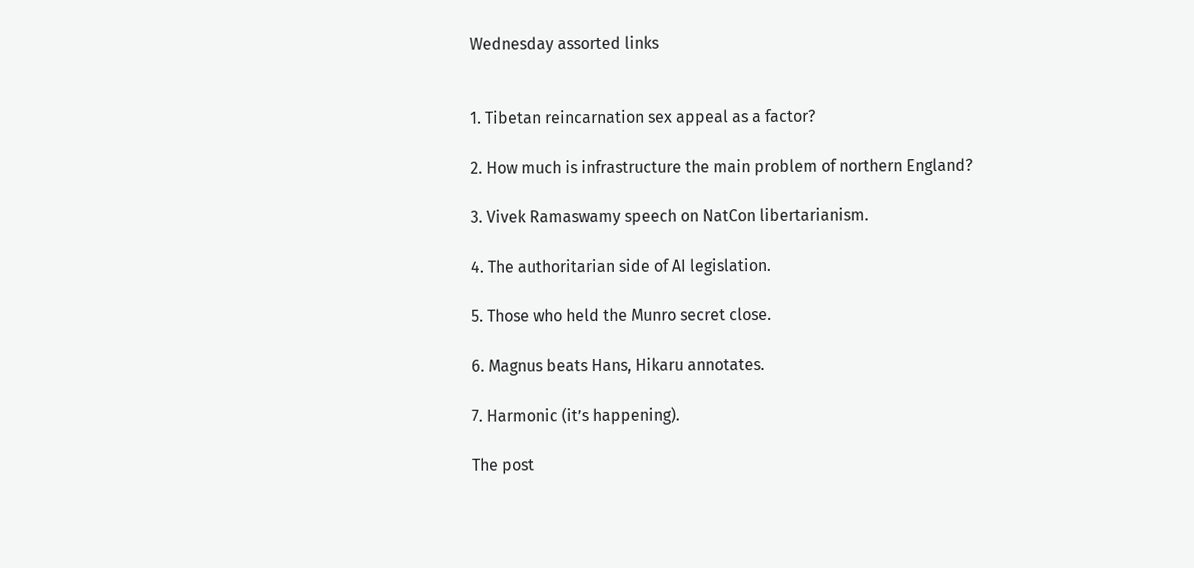Wednesday assorted links


1. Tibetan reincarnation sex appeal as a factor?

2. How much is infrastructure the main problem of northern England?

3. Vivek Ramaswamy speech on NatCon libertarianism.

4. The authoritarian side of AI legislation.

5. Those who held the Munro secret close.

6. Magnus beats Hans, Hikaru annotates.

7. Harmonic (it’s happening).

The post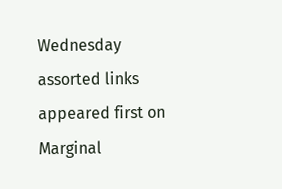Wednesday assorted links appeared first on Marginal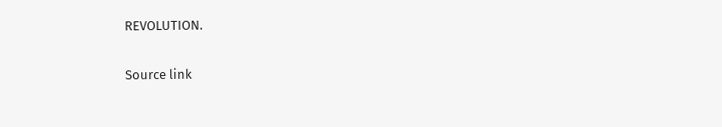REVOLUTION.

Source link